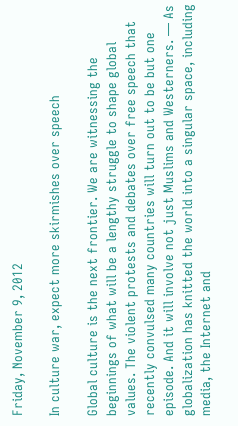Friday, November 9, 2012

In culture war, expect more skirmishes over speech

Global culture is the next frontier. We are witnessing the beginnings of what will be a lengthy struggle to shape global values. The violent protests and debates over free speech that recently convulsed many countries will turn out to be but one episode. And it will involve not just Muslims and Westerners. — As globalization has knitted the world into a singular space, including media, the Internet and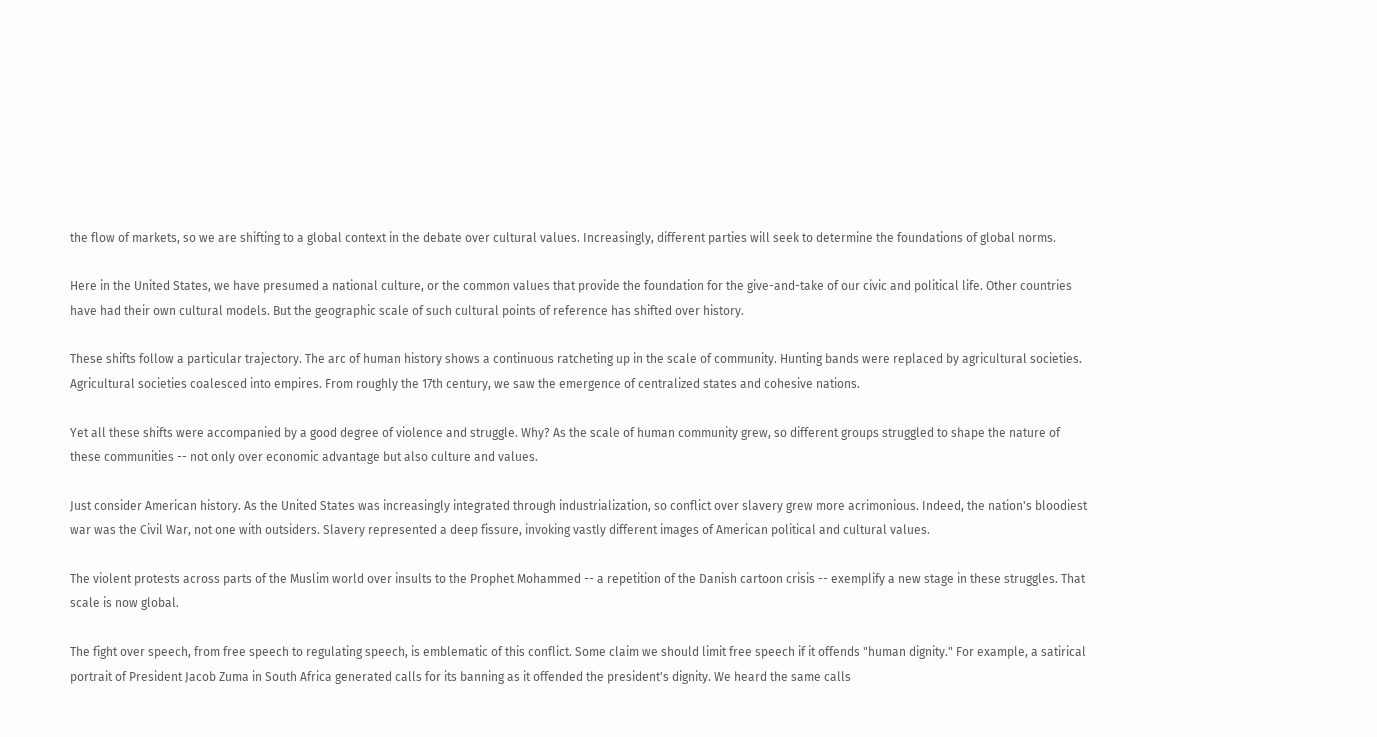the flow of markets, so we are shifting to a global context in the debate over cultural values. Increasingly, different parties will seek to determine the foundations of global norms.

Here in the United States, we have presumed a national culture, or the common values that provide the foundation for the give-and-take of our civic and political life. Other countries have had their own cultural models. But the geographic scale of such cultural points of reference has shifted over history.

These shifts follow a particular trajectory. The arc of human history shows a continuous ratcheting up in the scale of community. Hunting bands were replaced by agricultural societies. Agricultural societies coalesced into empires. From roughly the 17th century, we saw the emergence of centralized states and cohesive nations.

Yet all these shifts were accompanied by a good degree of violence and struggle. Why? As the scale of human community grew, so different groups struggled to shape the nature of these communities -- not only over economic advantage but also culture and values.

Just consider American history. As the United States was increasingly integrated through industrialization, so conflict over slavery grew more acrimonious. Indeed, the nation's bloodiest war was the Civil War, not one with outsiders. Slavery represented a deep fissure, invoking vastly different images of American political and cultural values.

The violent protests across parts of the Muslim world over insults to the Prophet Mohammed -- a repetition of the Danish cartoon crisis -- exemplify a new stage in these struggles. That scale is now global.

The fight over speech, from free speech to regulating speech, is emblematic of this conflict. Some claim we should limit free speech if it offends "human dignity." For example, a satirical portrait of President Jacob Zuma in South Africa generated calls for its banning as it offended the president's dignity. We heard the same calls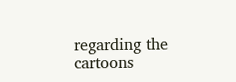regarding the cartoons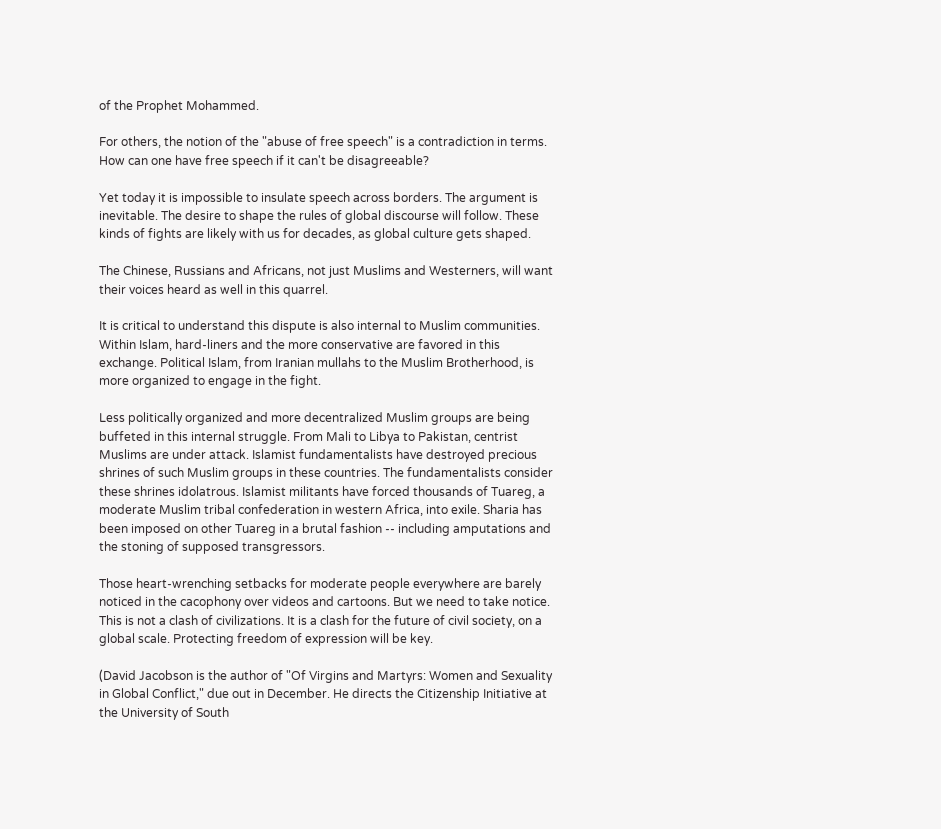of the Prophet Mohammed.

For others, the notion of the "abuse of free speech" is a contradiction in terms. How can one have free speech if it can't be disagreeable?

Yet today it is impossible to insulate speech across borders. The argument is inevitable. The desire to shape the rules of global discourse will follow. These kinds of fights are likely with us for decades, as global culture gets shaped.

The Chinese, Russians and Africans, not just Muslims and Westerners, will want their voices heard as well in this quarrel.

It is critical to understand this dispute is also internal to Muslim communities. Within Islam, hard-liners and the more conservative are favored in this exchange. Political Islam, from Iranian mullahs to the Muslim Brotherhood, is more organized to engage in the fight.

Less politically organized and more decentralized Muslim groups are being buffeted in this internal struggle. From Mali to Libya to Pakistan, centrist Muslims are under attack. Islamist fundamentalists have destroyed precious shrines of such Muslim groups in these countries. The fundamentalists consider these shrines idolatrous. Islamist militants have forced thousands of Tuareg, a moderate Muslim tribal confederation in western Africa, into exile. Sharia has been imposed on other Tuareg in a brutal fashion -- including amputations and the stoning of supposed transgressors.

Those heart-wrenching setbacks for moderate people everywhere are barely noticed in the cacophony over videos and cartoons. But we need to take notice. This is not a clash of civilizations. It is a clash for the future of civil society, on a global scale. Protecting freedom of expression will be key.

(David Jacobson is the author of "Of Virgins and Martyrs: Women and Sexuality in Global Conflict," due out in December. He directs the Citizenship Initiative at the University of South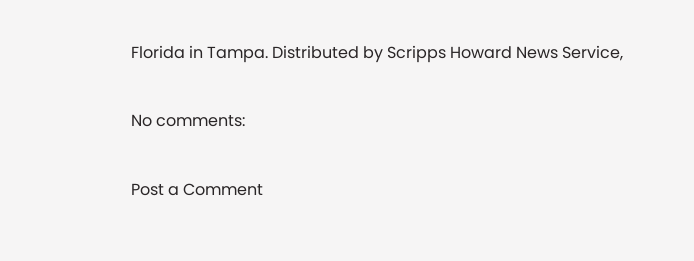Florida in Tampa. Distributed by Scripps Howard News Service,

No comments:

Post a Comment